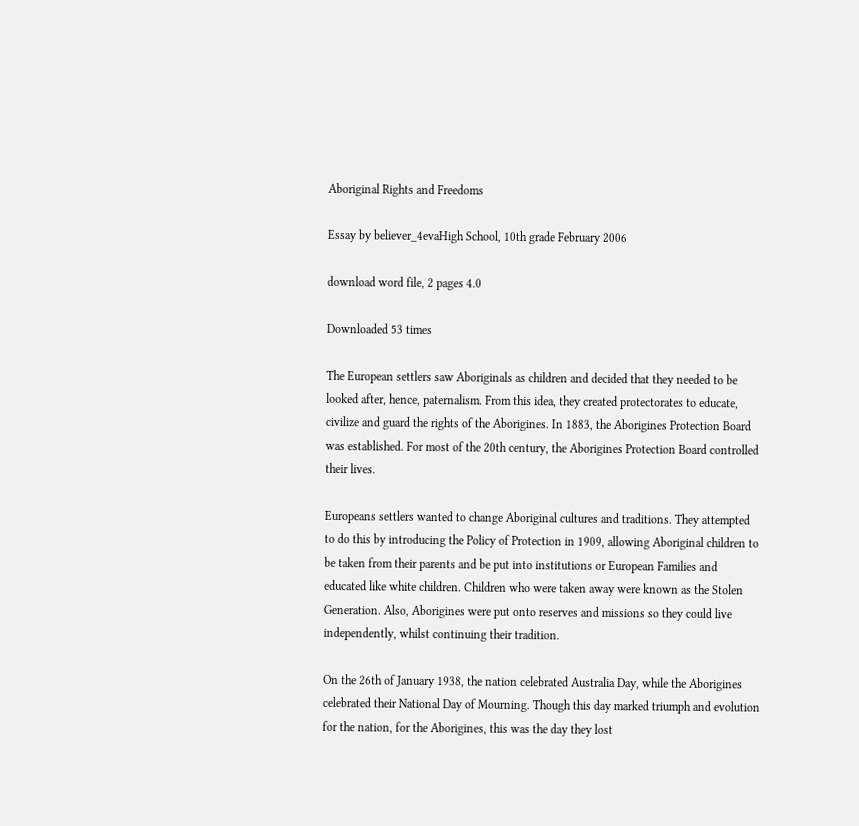Aboriginal Rights and Freedoms

Essay by believer_4evaHigh School, 10th grade February 2006

download word file, 2 pages 4.0

Downloaded 53 times

The European settlers saw Aboriginals as children and decided that they needed to be looked after, hence, paternalism. From this idea, they created protectorates to educate, civilize and guard the rights of the Aborigines. In 1883, the Aborigines Protection Board was established. For most of the 20th century, the Aborigines Protection Board controlled their lives.

Europeans settlers wanted to change Aboriginal cultures and traditions. They attempted to do this by introducing the Policy of Protection in 1909, allowing Aboriginal children to be taken from their parents and be put into institutions or European Families and educated like white children. Children who were taken away were known as the Stolen Generation. Also, Aborigines were put onto reserves and missions so they could live independently, whilst continuing their tradition.

On the 26th of January 1938, the nation celebrated Australia Day, while the Aborigines celebrated their National Day of Mourning. Though this day marked triumph and evolution for the nation, for the Aborigines, this was the day they lost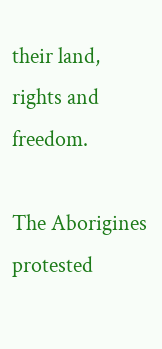their land, rights and freedom.

The Aborigines protested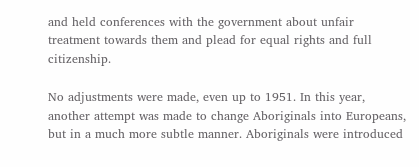and held conferences with the government about unfair treatment towards them and plead for equal rights and full citizenship.

No adjustments were made, even up to 1951. In this year, another attempt was made to change Aboriginals into Europeans, but in a much more subtle manner. Aboriginals were introduced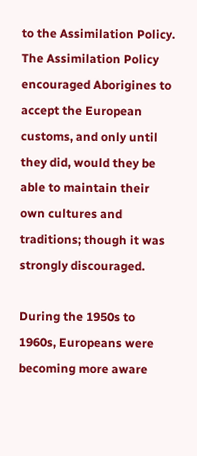to the Assimilation Policy. The Assimilation Policy encouraged Aborigines to accept the European customs, and only until they did, would they be able to maintain their own cultures and traditions; though it was strongly discouraged.

During the 1950s to 1960s, Europeans were becoming more aware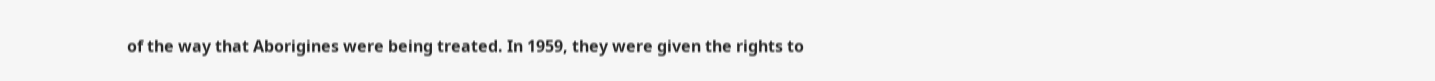of the way that Aborigines were being treated. In 1959, they were given the rights to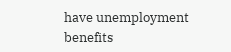have unemployment benefits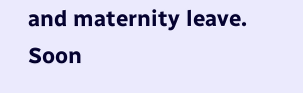and maternity leave. Soon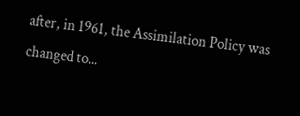after, in 1961, the Assimilation Policy was changed to...